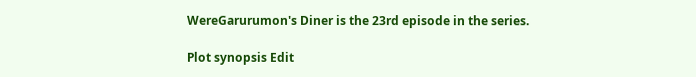WereGarurumon's Diner is the 23rd episode in the series.

Plot synopsis Edit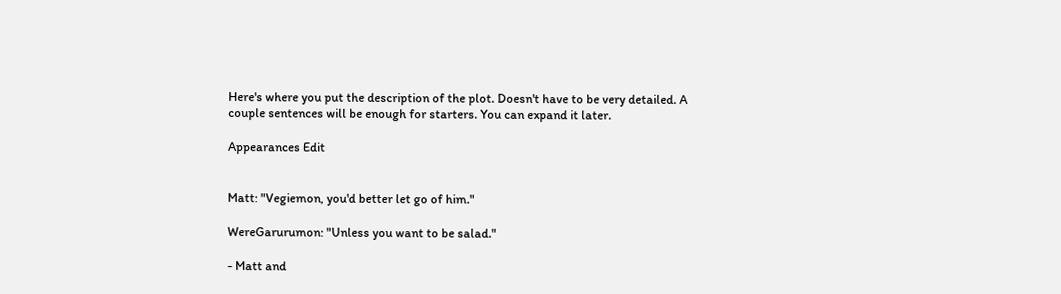Here's where you put the description of the plot. Doesn't have to be very detailed. A couple sentences will be enough for starters. You can expand it later.

Appearances Edit


Matt: "Vegiemon, you'd better let go of him."

WereGarurumon: "Unless you want to be salad."

- Matt and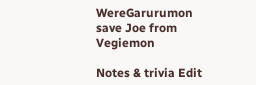WereGarurumon save Joe from Vegiemon

Notes & trivia Edit